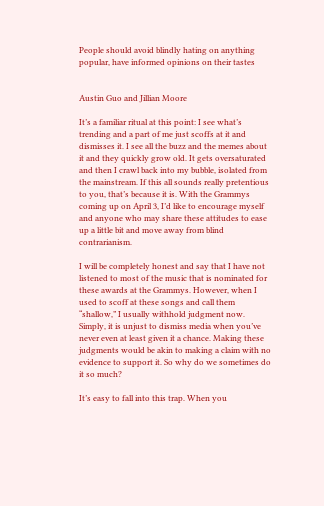People should avoid blindly hating on anything popular, have informed opinions on their tastes


Austin Guo and Jillian Moore

It’s a familiar ritual at this point: I see what’s trending and a part of me just scoffs at it and dismisses it. I see all the buzz and the memes about it and they quickly grow old. It gets oversaturated and then I crawl back into my bubble, isolated from the mainstream. If this all sounds really pretentious to you, that’s because it is. With the Grammys coming up on April 3, I’d like to encourage myself and anyone who may share these attitudes to ease up a little bit and move away from blind contrarianism.

I will be completely honest and say that I have not listened to most of the music that is nominated for these awards at the Grammys. However, when I used to scoff at these songs and call them “shallow,” I usually withhold judgment now. Simply, it is unjust to dismiss media when you’ve never even at least given it a chance. Making these judgments would be akin to making a claim with no evidence to support it. So why do we sometimes do it so much?

It’s easy to fall into this trap. When you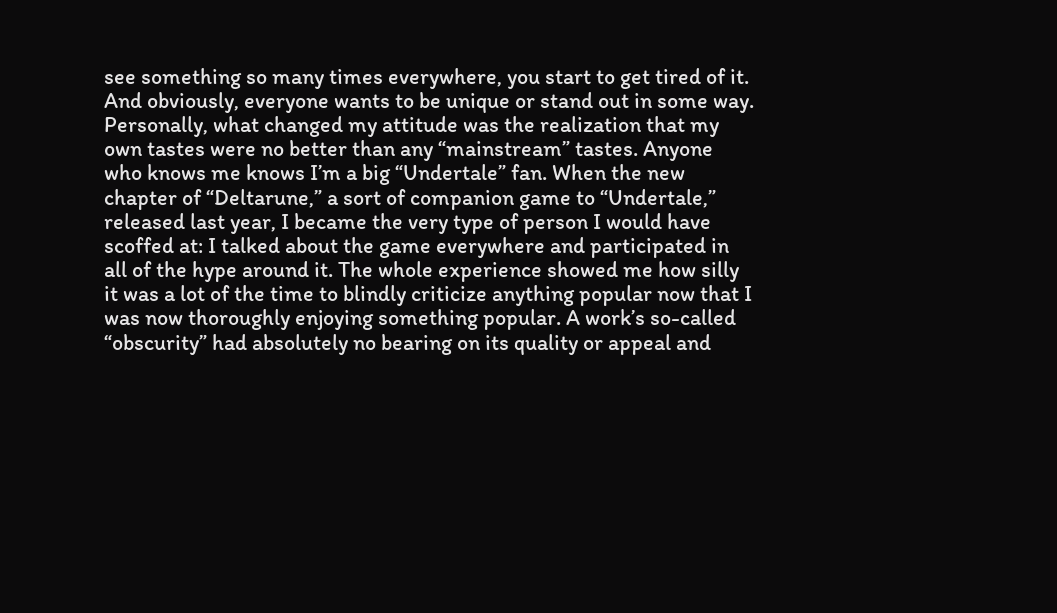see something so many times everywhere, you start to get tired of it. And obviously, everyone wants to be unique or stand out in some way. Personally, what changed my attitude was the realization that my own tastes were no better than any “mainstream” tastes. Anyone who knows me knows I’m a big “Undertale” fan. When the new chapter of “Deltarune,” a sort of companion game to “Undertale,” released last year, I became the very type of person I would have scoffed at: I talked about the game everywhere and participated in all of the hype around it. The whole experience showed me how silly it was a lot of the time to blindly criticize anything popular now that I was now thoroughly enjoying something popular. A work’s so-called “obscurity” had absolutely no bearing on its quality or appeal and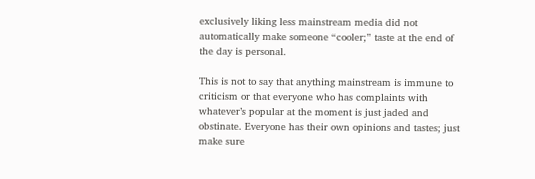exclusively liking less mainstream media did not automatically make someone “cooler;” taste at the end of the day is personal.

This is not to say that anything mainstream is immune to criticism or that everyone who has complaints with whatever’s popular at the moment is just jaded and obstinate. Everyone has their own opinions and tastes; just make sure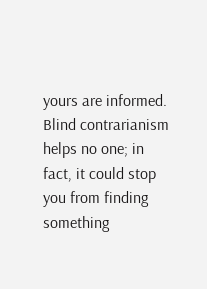yours are informed. Blind contrarianism helps no one; in fact, it could stop you from finding something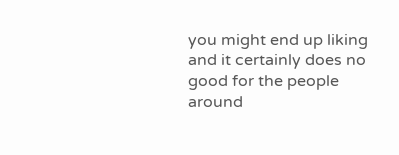you might end up liking and it certainly does no good for the people around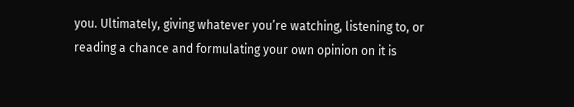you. Ultimately, giving whatever you’re watching, listening to, or reading a chance and formulating your own opinion on it is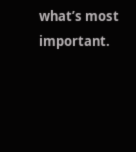what’s most important.